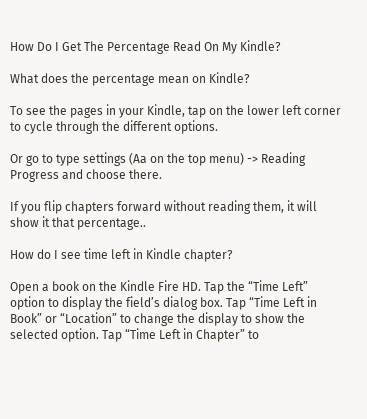How Do I Get The Percentage Read On My Kindle?

What does the percentage mean on Kindle?

To see the pages in your Kindle, tap on the lower left corner to cycle through the different options.

Or go to type settings (Aa on the top menu) -> Reading Progress and choose there.

If you flip chapters forward without reading them, it will show it that percentage..

How do I see time left in Kindle chapter?

Open a book on the Kindle Fire HD. Tap the “Time Left” option to display the field’s dialog box. Tap “Time Left in Book” or “Location” to change the display to show the selected option. Tap “Time Left in Chapter” to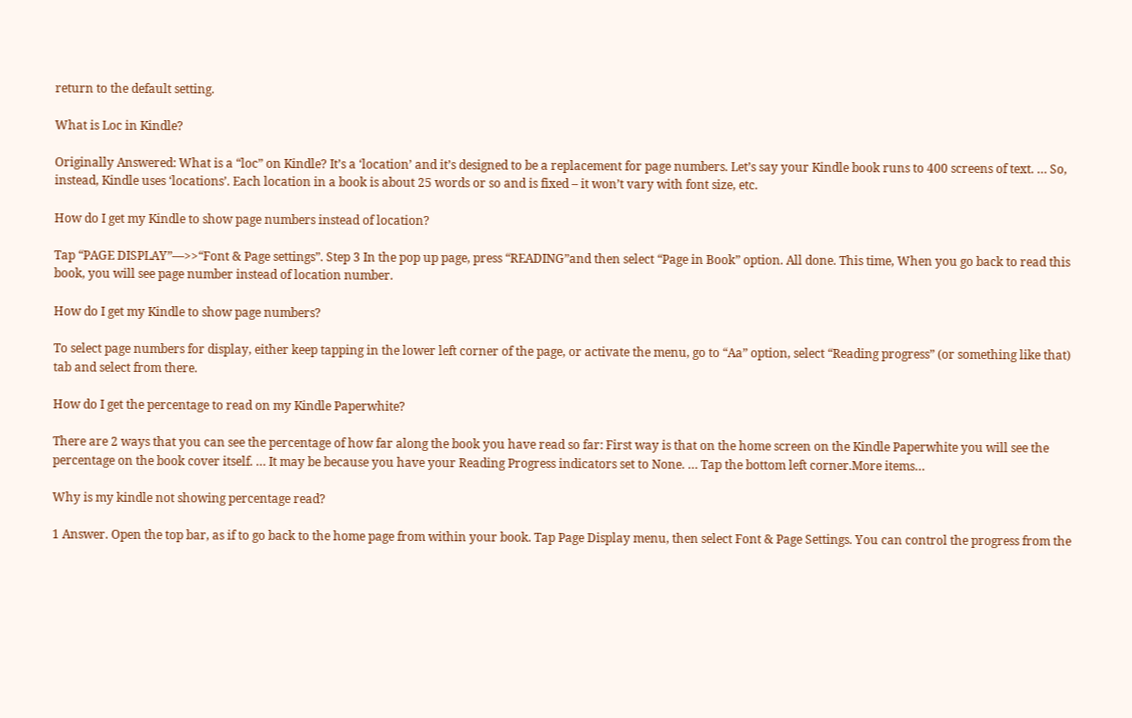return to the default setting.

What is Loc in Kindle?

Originally Answered: What is a “loc” on Kindle? It’s a ‘location’ and it’s designed to be a replacement for page numbers. Let’s say your Kindle book runs to 400 screens of text. … So, instead, Kindle uses ‘locations’. Each location in a book is about 25 words or so and is fixed – it won’t vary with font size, etc.

How do I get my Kindle to show page numbers instead of location?

Tap “PAGE DISPLAY”—>>“Font & Page settings”. Step 3 In the pop up page, press “READING”and then select “Page in Book” option. All done. This time, When you go back to read this book, you will see page number instead of location number.

How do I get my Kindle to show page numbers?

To select page numbers for display, either keep tapping in the lower left corner of the page, or activate the menu, go to “Aa” option, select “Reading progress” (or something like that) tab and select from there.

How do I get the percentage to read on my Kindle Paperwhite?

There are 2 ways that you can see the percentage of how far along the book you have read so far: First way is that on the home screen on the Kindle Paperwhite you will see the percentage on the book cover itself. … It may be because you have your Reading Progress indicators set to None. … Tap the bottom left corner.More items…

Why is my kindle not showing percentage read?

1 Answer. Open the top bar, as if to go back to the home page from within your book. Tap Page Display menu, then select Font & Page Settings. You can control the progress from the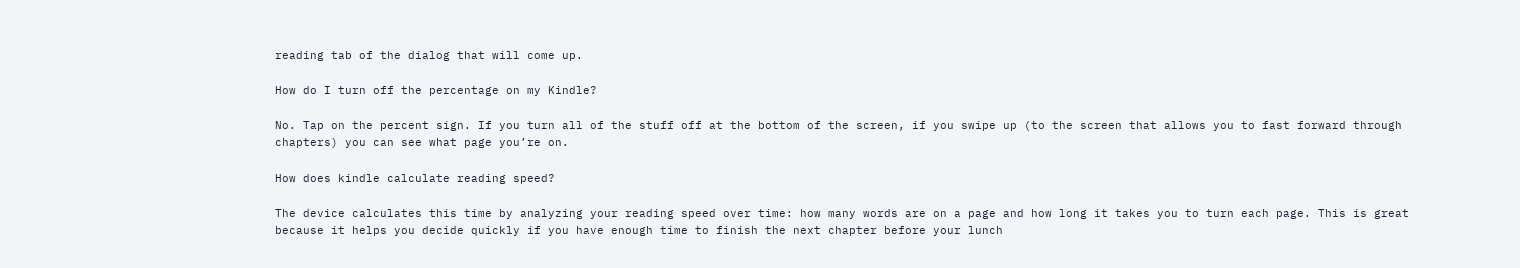reading tab of the dialog that will come up.

How do I turn off the percentage on my Kindle?

No. Tap on the percent sign. If you turn all of the stuff off at the bottom of the screen, if you swipe up (to the screen that allows you to fast forward through chapters) you can see what page you’re on.

How does kindle calculate reading speed?

The device calculates this time by analyzing your reading speed over time: how many words are on a page and how long it takes you to turn each page. This is great because it helps you decide quickly if you have enough time to finish the next chapter before your lunch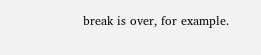break is over, for example.